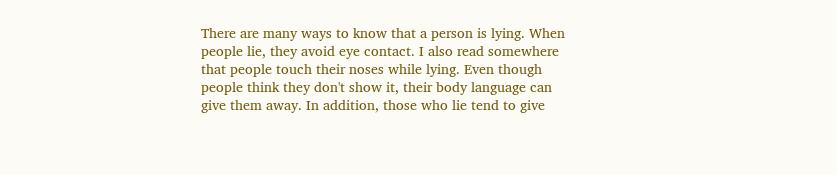There are many ways to know that a person is lying. When people lie, they avoid eye contact. I also read somewhere that people touch their noses while lying. Even though people think they don't show it, their body language can give them away. In addition, those who lie tend to give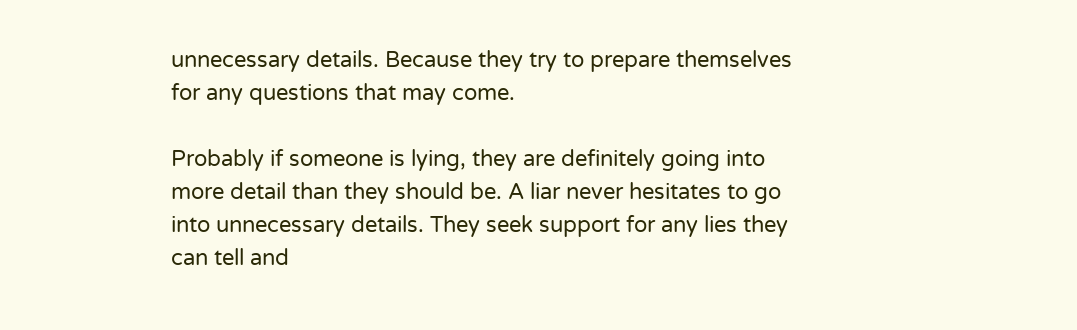unnecessary details. Because they try to prepare themselves for any questions that may come.

Probably if someone is lying, they are definitely going into more detail than they should be. A liar never hesitates to go into unnecessary details. They seek support for any lies they can tell and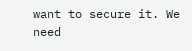want to secure it. We need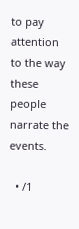to pay attention to the way these people narrate the events.

  • /1